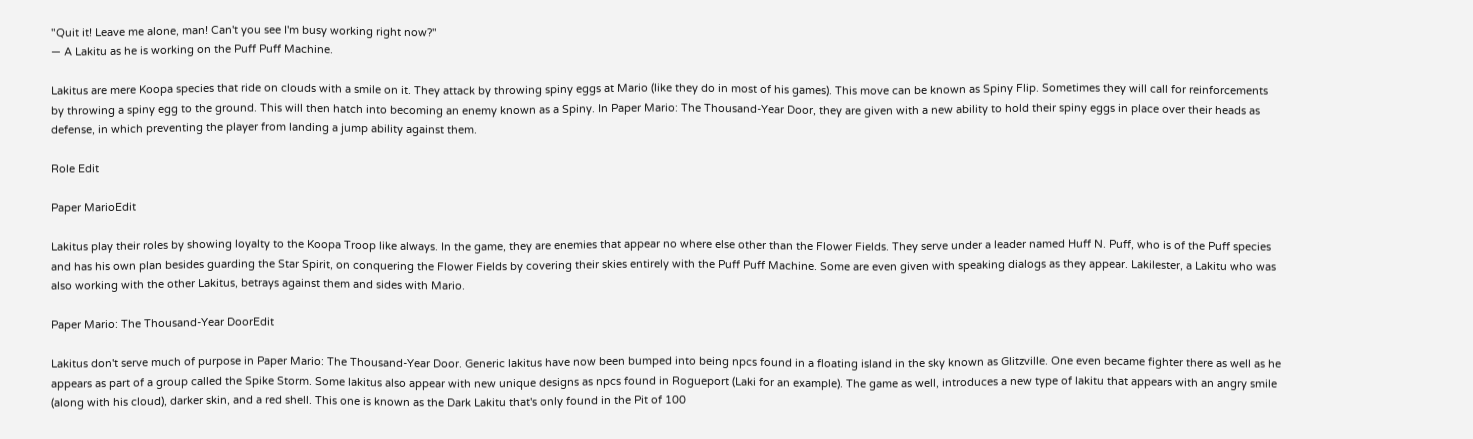"Quit it! Leave me alone, man! Can't you see I'm busy working right now?"
— A Lakitu as he is working on the Puff Puff Machine.

Lakitus are mere Koopa species that ride on clouds with a smile on it. They attack by throwing spiny eggs at Mario (like they do in most of his games). This move can be known as Spiny Flip. Sometimes they will call for reinforcements by throwing a spiny egg to the ground. This will then hatch into becoming an enemy known as a Spiny. In Paper Mario: The Thousand-Year Door, they are given with a new ability to hold their spiny eggs in place over their heads as defense, in which preventing the player from landing a jump ability against them.

Role Edit

Paper MarioEdit

Lakitus play their roles by showing loyalty to the Koopa Troop like always. In the game, they are enemies that appear no where else other than the Flower Fields. They serve under a leader named Huff N. Puff, who is of the Puff species and has his own plan besides guarding the Star Spirit, on conquering the Flower Fields by covering their skies entirely with the Puff Puff Machine. Some are even given with speaking dialogs as they appear. Lakilester, a Lakitu who was also working with the other Lakitus, betrays against them and sides with Mario.

Paper Mario: The Thousand-Year DoorEdit

Lakitus don't serve much of purpose in Paper Mario: The Thousand-Year Door. Generic lakitus have now been bumped into being npcs found in a floating island in the sky known as Glitzville. One even became fighter there as well as he appears as part of a group called the Spike Storm. Some lakitus also appear with new unique designs as npcs found in Rogueport (Laki for an example). The game as well, introduces a new type of lakitu that appears with an angry smile (along with his cloud), darker skin, and a red shell. This one is known as the Dark Lakitu that's only found in the Pit of 100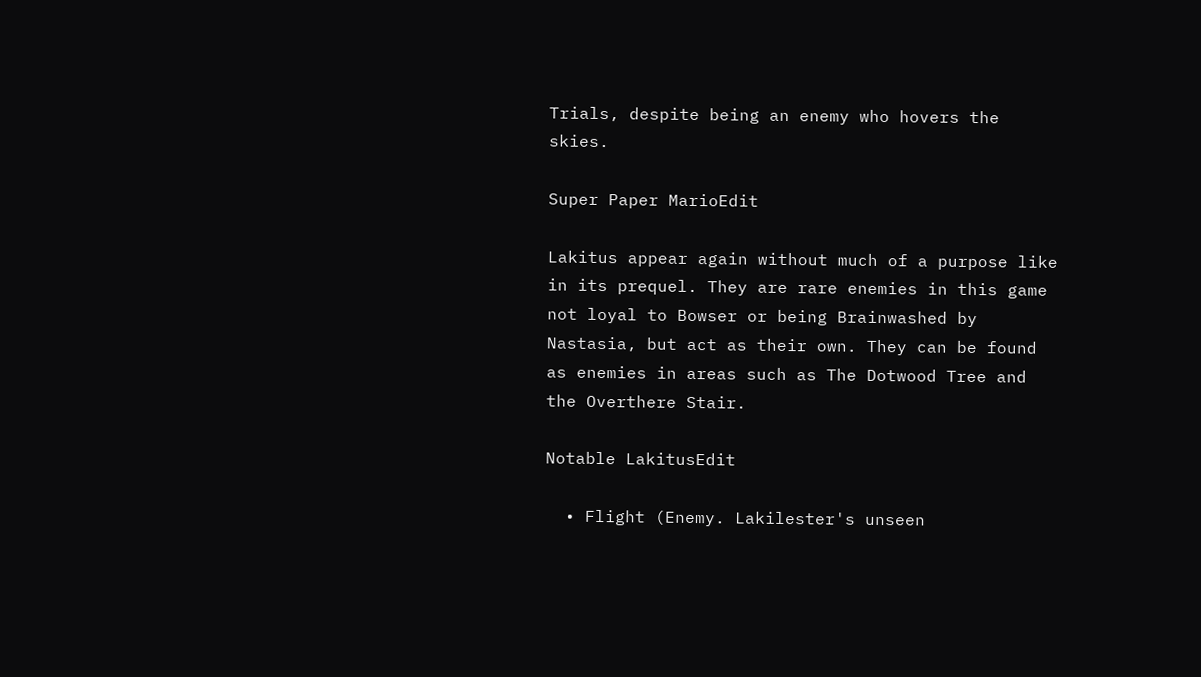Trials, despite being an enemy who hovers the skies.

Super Paper MarioEdit

Lakitus appear again without much of a purpose like in its prequel. They are rare enemies in this game not loyal to Bowser or being Brainwashed by Nastasia, but act as their own. They can be found as enemies in areas such as The Dotwood Tree and the Overthere Stair.

Notable LakitusEdit

  • Flight (Enemy. Lakilester's unseen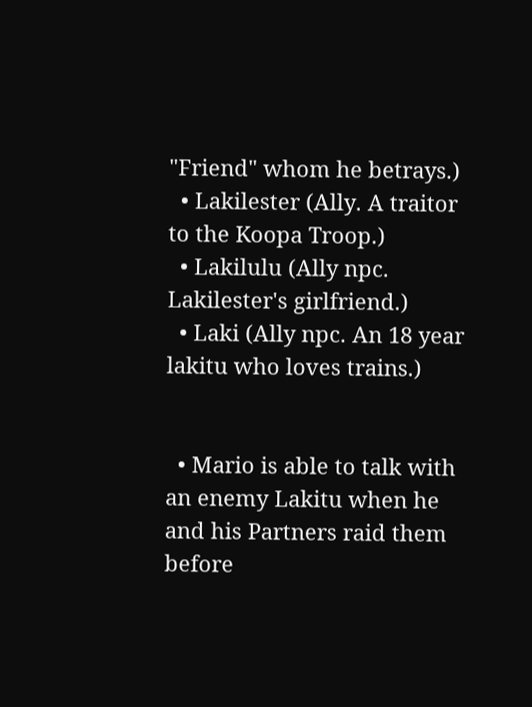"Friend" whom he betrays.)
  • Lakilester (Ally. A traitor to the Koopa Troop.)
  • Lakilulu (Ally npc. Lakilester's girlfriend.)
  • Laki (Ally npc. An 18 year lakitu who loves trains.)


  • Mario is able to talk with an enemy Lakitu when he and his Partners raid them before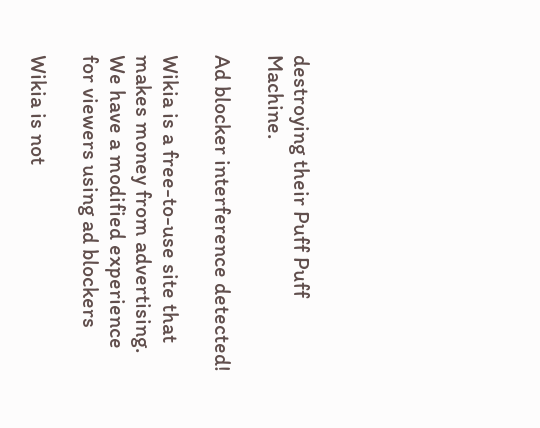destroying their Puff Puff Machine.

Ad blocker interference detected!

Wikia is a free-to-use site that makes money from advertising. We have a modified experience for viewers using ad blockers

Wikia is not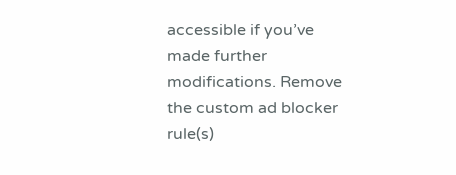accessible if you’ve made further modifications. Remove the custom ad blocker rule(s)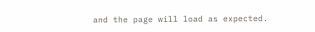and the page will load as expected.